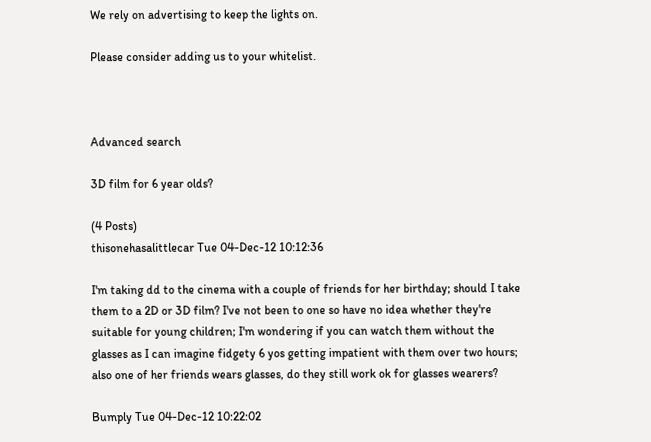We rely on advertising to keep the lights on.

Please consider adding us to your whitelist.



Advanced search

3D film for 6 year olds?

(4 Posts)
thisonehasalittlecar Tue 04-Dec-12 10:12:36

I'm taking dd to the cinema with a couple of friends for her birthday; should I take them to a 2D or 3D film? I've not been to one so have no idea whether they're suitable for young children; I'm wondering if you can watch them without the glasses as I can imagine fidgety 6 yos getting impatient with them over two hours; also one of her friends wears glasses, do they still work ok for glasses wearers?

Bumply Tue 04-Dec-12 10:22:02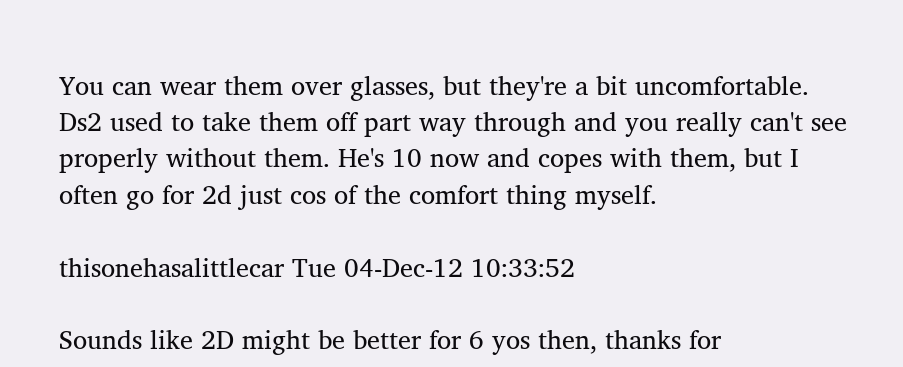You can wear them over glasses, but they're a bit uncomfortable.
Ds2 used to take them off part way through and you really can't see properly without them. He's 10 now and copes with them, but I often go for 2d just cos of the comfort thing myself.

thisonehasalittlecar Tue 04-Dec-12 10:33:52

Sounds like 2D might be better for 6 yos then, thanks for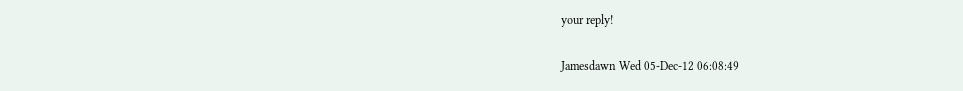your reply!

Jamesdawn Wed 05-Dec-12 06:08:49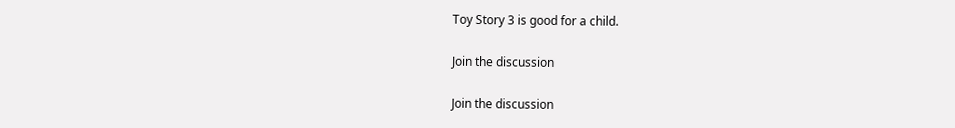Toy Story 3 is good for a child.

Join the discussion

Join the discussion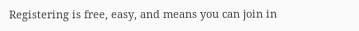Registering is free, easy, and means you can join in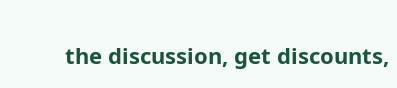the discussion, get discounts,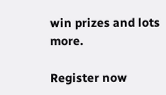win prizes and lots more.

Register now